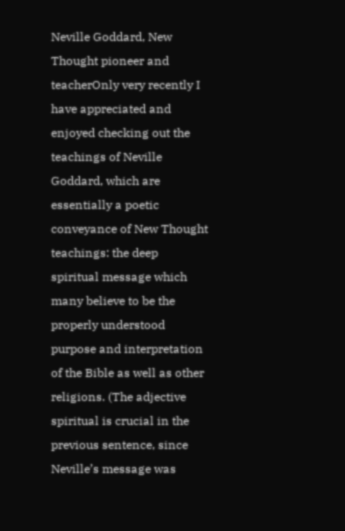Neville Goddard, New Thought pioneer and teacherOnly very recently I have appreciated and enjoyed checking out the teachings of Neville Goddard, which are essentially a poetic conveyance of New Thought teachings: the deep spiritual message which many believe to be the properly understood purpose and interpretation of the Bible as well as other religions. (The adjective spiritual is crucial in the previous sentence, since Neville’s message was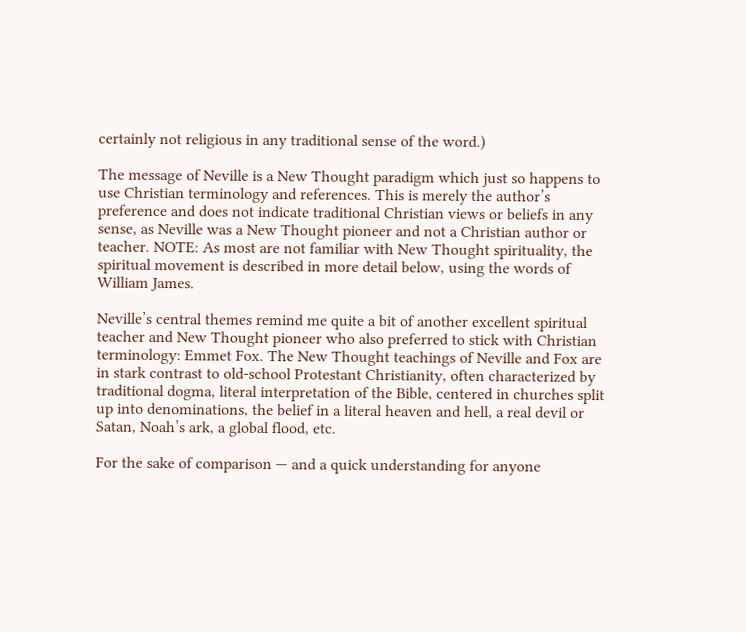certainly not religious in any traditional sense of the word.)

The message of Neville is a New Thought paradigm which just so happens to use Christian terminology and references. This is merely the author’s preference and does not indicate traditional Christian views or beliefs in any sense, as Neville was a New Thought pioneer and not a Christian author or teacher. NOTE: As most are not familiar with New Thought spirituality, the spiritual movement is described in more detail below, using the words of William James.

Neville’s central themes remind me quite a bit of another excellent spiritual teacher and New Thought pioneer who also preferred to stick with Christian terminology: Emmet Fox. The New Thought teachings of Neville and Fox are in stark contrast to old-school Protestant Christianity, often characterized by traditional dogma, literal interpretation of the Bible, centered in churches split up into denominations, the belief in a literal heaven and hell, a real devil or Satan, Noah’s ark, a global flood, etc.

For the sake of comparison — and a quick understanding for anyone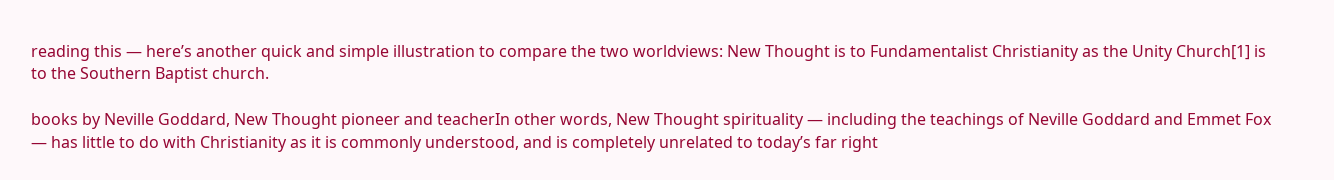reading this — here’s another quick and simple illustration to compare the two worldviews: New Thought is to Fundamentalist Christianity as the Unity Church[1] is to the Southern Baptist church.

books by Neville Goddard, New Thought pioneer and teacherIn other words, New Thought spirituality — including the teachings of Neville Goddard and Emmet Fox — has little to do with Christianity as it is commonly understood, and is completely unrelated to today’s far right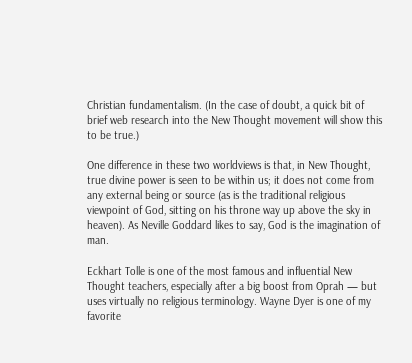Christian fundamentalism. (In the case of doubt, a quick bit of brief web research into the New Thought movement will show this to be true.)

One difference in these two worldviews is that, in New Thought, true divine power is seen to be within us; it does not come from any external being or source (as is the traditional religious viewpoint of God, sitting on his throne way up above the sky in heaven). As Neville Goddard likes to say, God is the imagination of man.

Eckhart Tolle is one of the most famous and influential New Thought teachers, especially after a big boost from Oprah — but uses virtually no religious terminology. Wayne Dyer is one of my favorite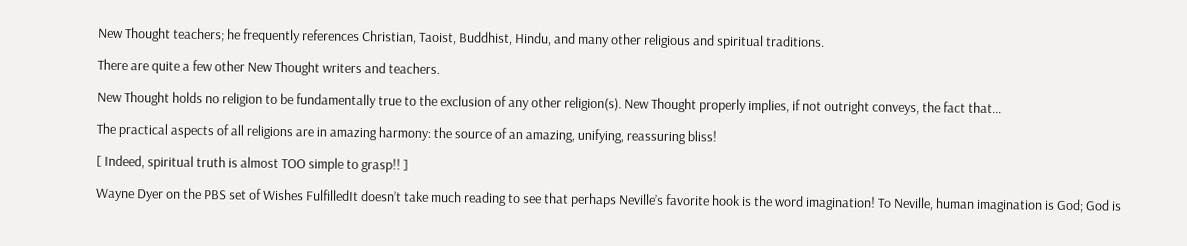New Thought teachers; he frequently references Christian, Taoist, Buddhist, Hindu, and many other religious and spiritual traditions.

There are quite a few other New Thought writers and teachers.

New Thought holds no religion to be fundamentally true to the exclusion of any other religion(s). New Thought properly implies, if not outright conveys, the fact that…

The practical aspects of all religions are in amazing harmony: the source of an amazing, unifying, reassuring bliss!

[ Indeed, spiritual truth is almost TOO simple to grasp!! ]

Wayne Dyer on the PBS set of Wishes FulfilledIt doesn’t take much reading to see that perhaps Neville’s favorite hook is the word imagination! To Neville, human imagination is God; God is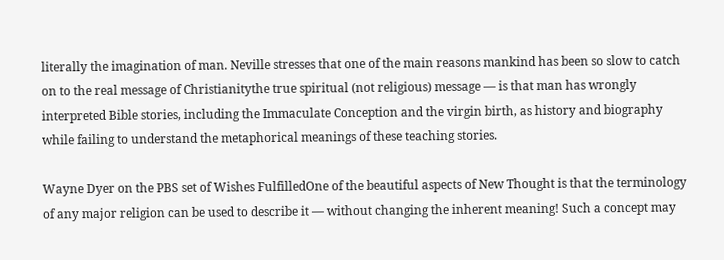literally the imagination of man. Neville stresses that one of the main reasons mankind has been so slow to catch on to the real message of Christianitythe true spiritual (not religious) message — is that man has wrongly interpreted Bible stories, including the Immaculate Conception and the virgin birth, as history and biography while failing to understand the metaphorical meanings of these teaching stories.

Wayne Dyer on the PBS set of Wishes FulfilledOne of the beautiful aspects of New Thought is that the terminology of any major religion can be used to describe it — without changing the inherent meaning! Such a concept may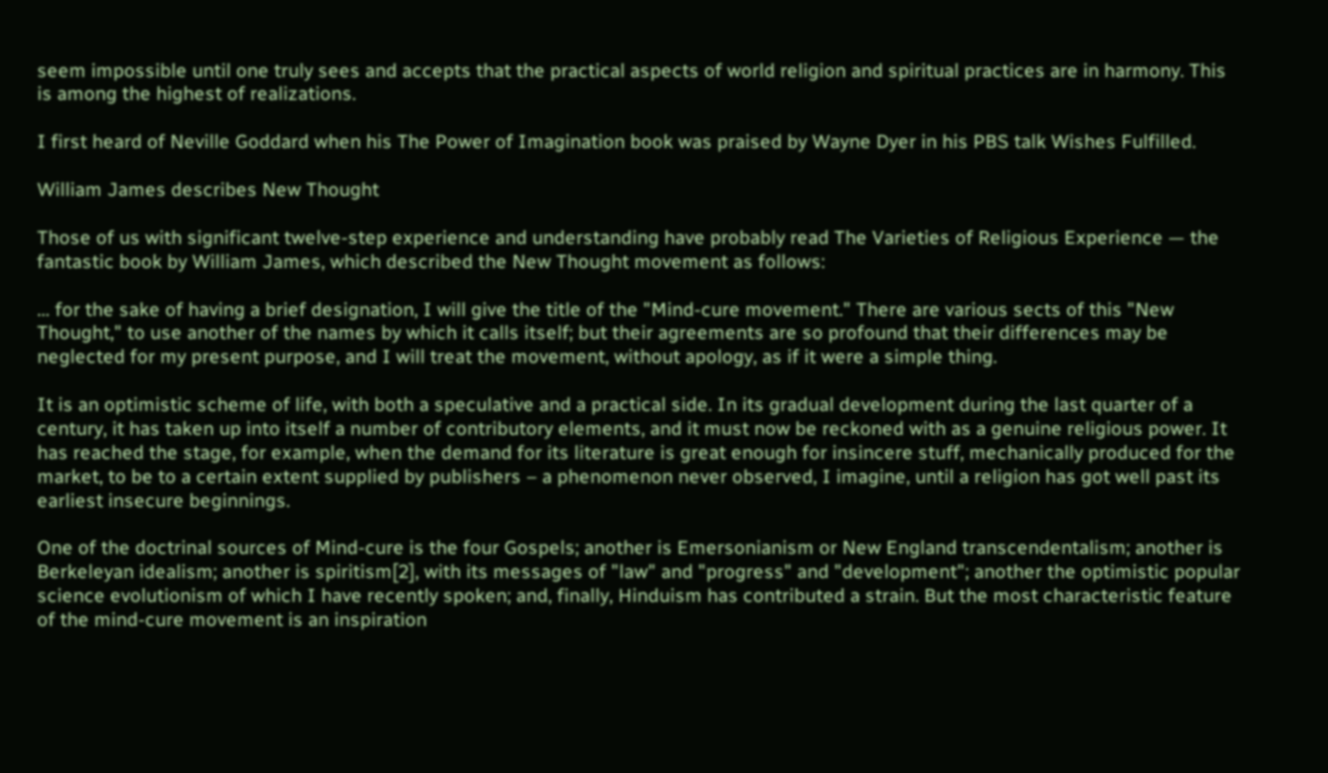seem impossible until one truly sees and accepts that the practical aspects of world religion and spiritual practices are in harmony. This is among the highest of realizations.

I first heard of Neville Goddard when his The Power of Imagination book was praised by Wayne Dyer in his PBS talk Wishes Fulfilled.

William James describes New Thought

Those of us with significant twelve-step experience and understanding have probably read The Varieties of Religious Experience — the fantastic book by William James, which described the New Thought movement as follows:

… for the sake of having a brief designation, I will give the title of the "Mind-cure movement." There are various sects of this "New Thought," to use another of the names by which it calls itself; but their agreements are so profound that their differences may be neglected for my present purpose, and I will treat the movement, without apology, as if it were a simple thing.

It is an optimistic scheme of life, with both a speculative and a practical side. In its gradual development during the last quarter of a century, it has taken up into itself a number of contributory elements, and it must now be reckoned with as a genuine religious power. It has reached the stage, for example, when the demand for its literature is great enough for insincere stuff, mechanically produced for the market, to be to a certain extent supplied by publishers – a phenomenon never observed, I imagine, until a religion has got well past its earliest insecure beginnings.

One of the doctrinal sources of Mind-cure is the four Gospels; another is Emersonianism or New England transcendentalism; another is Berkeleyan idealism; another is spiritism[2], with its messages of "law" and "progress" and "development"; another the optimistic popular science evolutionism of which I have recently spoken; and, finally, Hinduism has contributed a strain. But the most characteristic feature of the mind-cure movement is an inspiration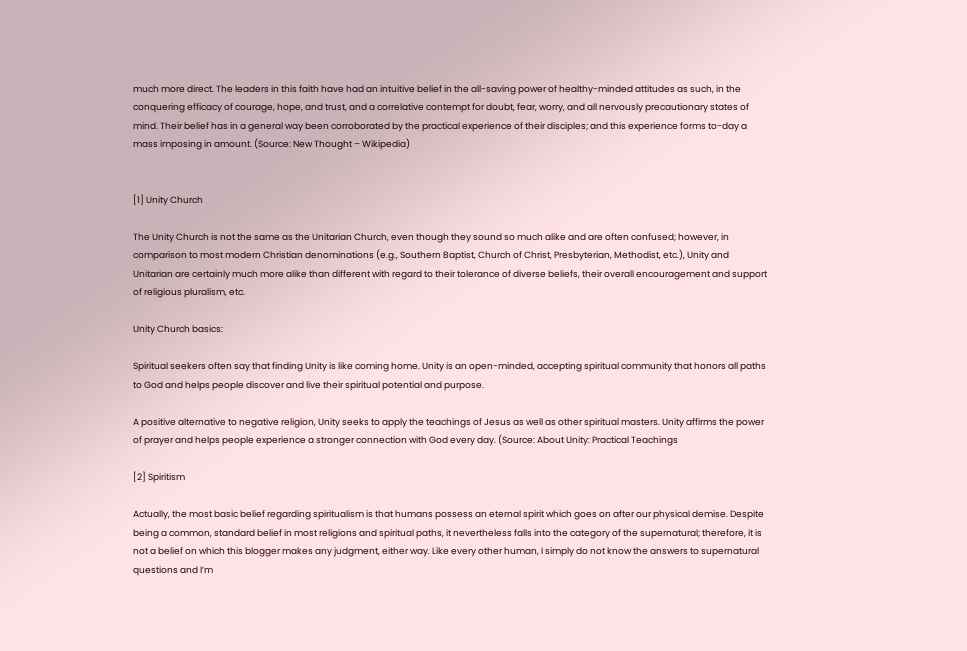much more direct. The leaders in this faith have had an intuitive belief in the all-saving power of healthy-minded attitudes as such, in the conquering efficacy of courage, hope, and trust, and a correlative contempt for doubt, fear, worry, and all nervously precautionary states of mind. Their belief has in a general way been corroborated by the practical experience of their disciples; and this experience forms to-day a mass imposing in amount. (Source: New Thought – Wikipedia)


[1] Unity Church

The Unity Church is not the same as the Unitarian Church, even though they sound so much alike and are often confused; however, in comparison to most modern Christian denominations (e.g., Southern Baptist, Church of Christ, Presbyterian, Methodist, etc.), Unity and Unitarian are certainly much more alike than different with regard to their tolerance of diverse beliefs, their overall encouragement and support of religious pluralism, etc.

Unity Church basics:

Spiritual seekers often say that finding Unity is like coming home. Unity is an open-minded, accepting spiritual community that honors all paths to God and helps people discover and live their spiritual potential and purpose.

A positive alternative to negative religion, Unity seeks to apply the teachings of Jesus as well as other spiritual masters. Unity affirms the power of prayer and helps people experience a stronger connection with God every day. (Source: About Unity: Practical Teachings

[2] Spiritism

Actually, the most basic belief regarding spiritualism is that humans possess an eternal spirit which goes on after our physical demise. Despite being a common, standard belief in most religions and spiritual paths, it nevertheless falls into the category of the supernatural; therefore, it is not a belief on which this blogger makes any judgment, either way. Like every other human, I simply do not know the answers to supernatural questions and I’m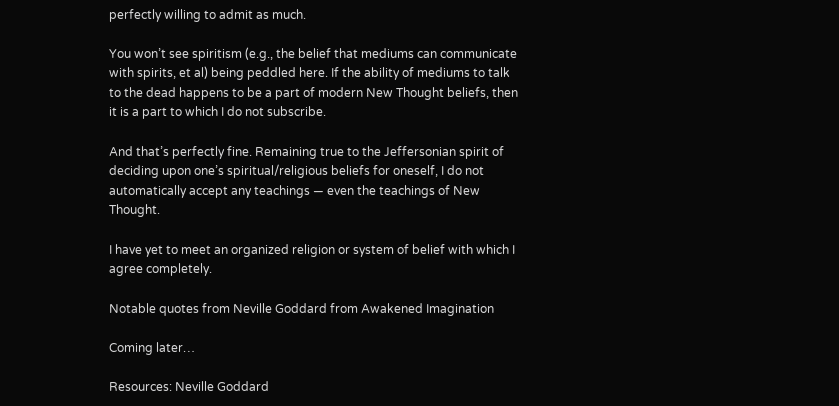perfectly willing to admit as much.

You won’t see spiritism (e.g., the belief that mediums can communicate with spirits, et al) being peddled here. If the ability of mediums to talk to the dead happens to be a part of modern New Thought beliefs, then it is a part to which I do not subscribe.

And that’s perfectly fine. Remaining true to the Jeffersonian spirit of deciding upon one’s spiritual/religious beliefs for oneself, I do not automatically accept any teachings — even the teachings of New Thought.

I have yet to meet an organized religion or system of belief with which I agree completely.

Notable quotes from Neville Goddard from Awakened Imagination

Coming later…

Resources: Neville Goddard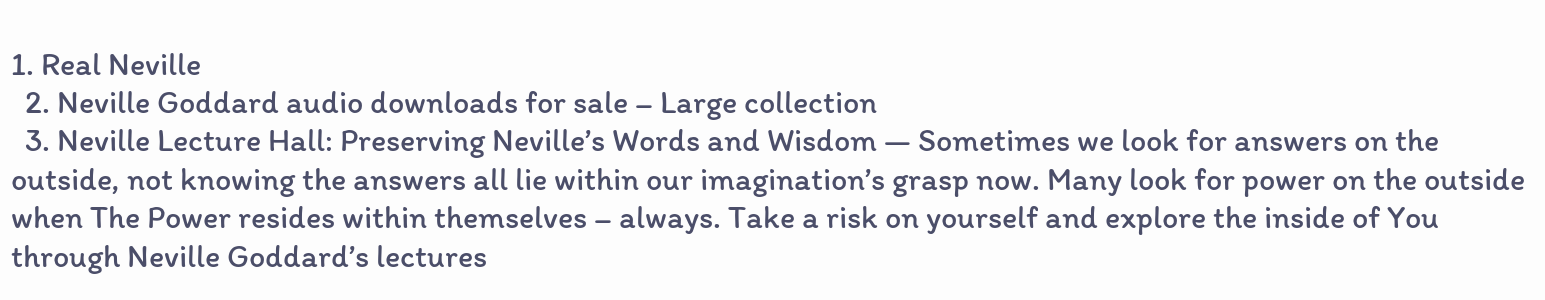1. Real Neville
  2. Neville Goddard audio downloads for sale – Large collection
  3. Neville Lecture Hall: Preserving Neville’s Words and Wisdom — Sometimes we look for answers on the outside, not knowing the answers all lie within our imagination’s grasp now. Many look for power on the outside when The Power resides within themselves – always. Take a risk on yourself and explore the inside of You through Neville Goddard’s lectures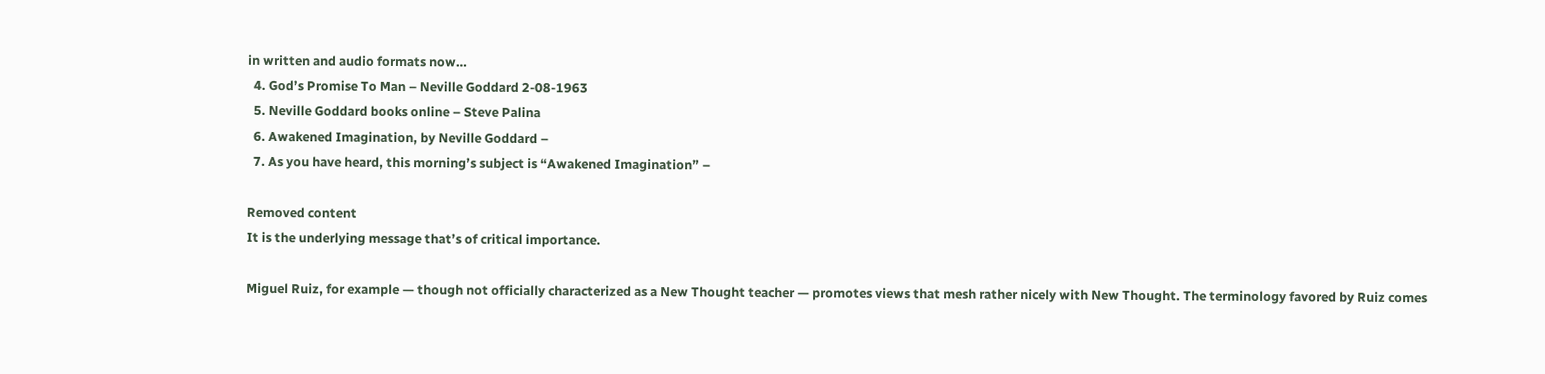in written and audio formats now…
  4. God’s Promise To Man – Neville Goddard 2-08-1963
  5. Neville Goddard books online – Steve Palina
  6. Awakened Imagination, by Neville Goddard –
  7. As you have heard, this morning’s subject is “Awakened Imagination” –

Removed content
It is the underlying message that’s of critical importance.

Miguel Ruiz, for example — though not officially characterized as a New Thought teacher — promotes views that mesh rather nicely with New Thought. The terminology favored by Ruiz comes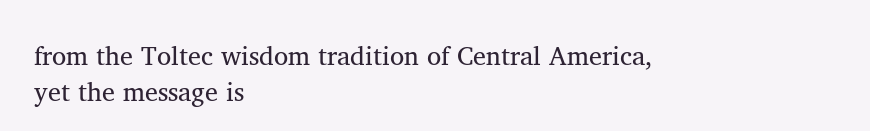from the Toltec wisdom tradition of Central America, yet the message is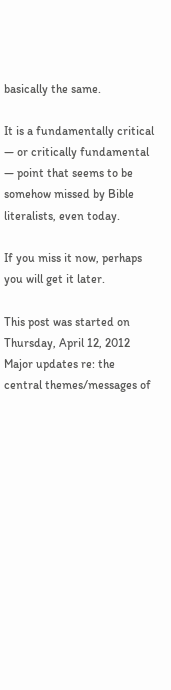basically the same.

It is a fundamentally critical — or critically fundamental  — point that seems to be somehow missed by Bible literalists, even today.

If you miss it now, perhaps you will get it later.

This post was started on Thursday, April 12, 2012
Major updates re: the central themes/messages of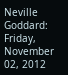Neville Goddard: Friday, November 02, 2012